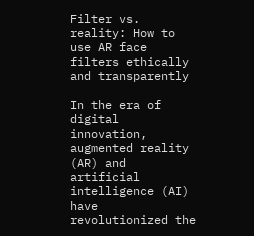Filter vs. reality: How to use AR face filters ethically and transparently

In the era of digital innovation, augmented reality (AR) and artificial intelligence (AI) have revolutionized the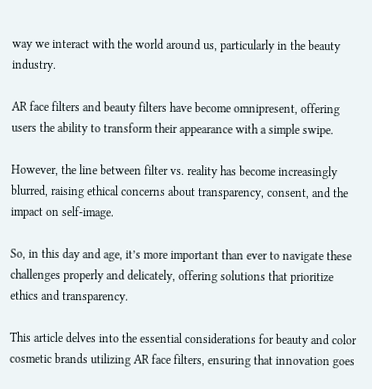way we interact with the world around us, particularly in the beauty industry.

AR face filters and beauty filters have become omnipresent, offering users the ability to transform their appearance with a simple swipe.

However, the line between filter vs. reality has become increasingly blurred, raising ethical concerns about transparency, consent, and the impact on self-image.

So, in this day and age, it’s more important than ever to navigate these challenges properly and delicately, offering solutions that prioritize ethics and transparency.

This article delves into the essential considerations for beauty and color cosmetic brands utilizing AR face filters, ensuring that innovation goes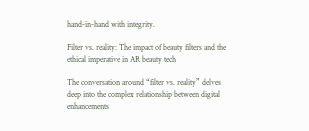hand-in-hand with integrity.

Filter vs. reality: The impact of beauty filters and the ethical imperative in AR beauty tech

The conversation around “filter vs. reality” delves deep into the complex relationship between digital enhancements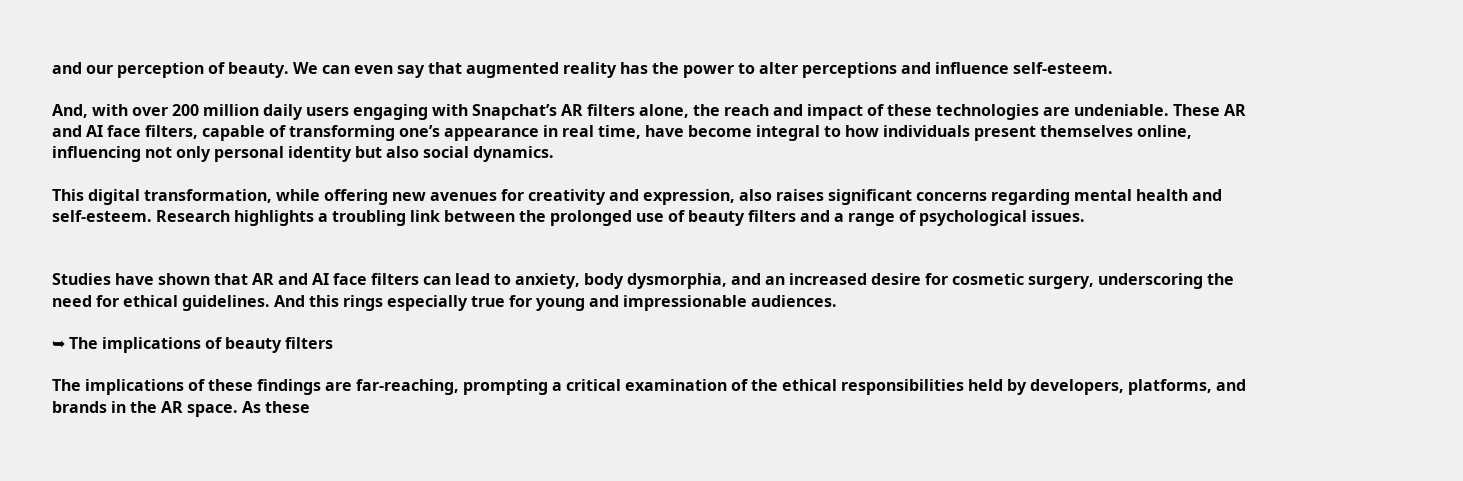and our perception of beauty. We can even say that augmented reality has the power to alter perceptions and influence self-esteem.

And, with over 200 million daily users engaging with Snapchat’s AR filters alone, the reach and impact of these technologies are undeniable. These AR and AI face filters, capable of transforming one’s appearance in real time, have become integral to how individuals present themselves online, influencing not only personal identity but also social dynamics.

This digital transformation, while offering new avenues for creativity and expression, also raises significant concerns regarding mental health and self-esteem. Research highlights a troubling link between the prolonged use of beauty filters and a range of psychological issues.


Studies have shown that AR and AI face filters can lead to anxiety, body dysmorphia, and an increased desire for cosmetic surgery, underscoring the need for ethical guidelines. And this rings especially true for young and impressionable audiences.

➥ The implications of beauty filters

The implications of these findings are far-reaching, prompting a critical examination of the ethical responsibilities held by developers, platforms, and brands in the AR space. As these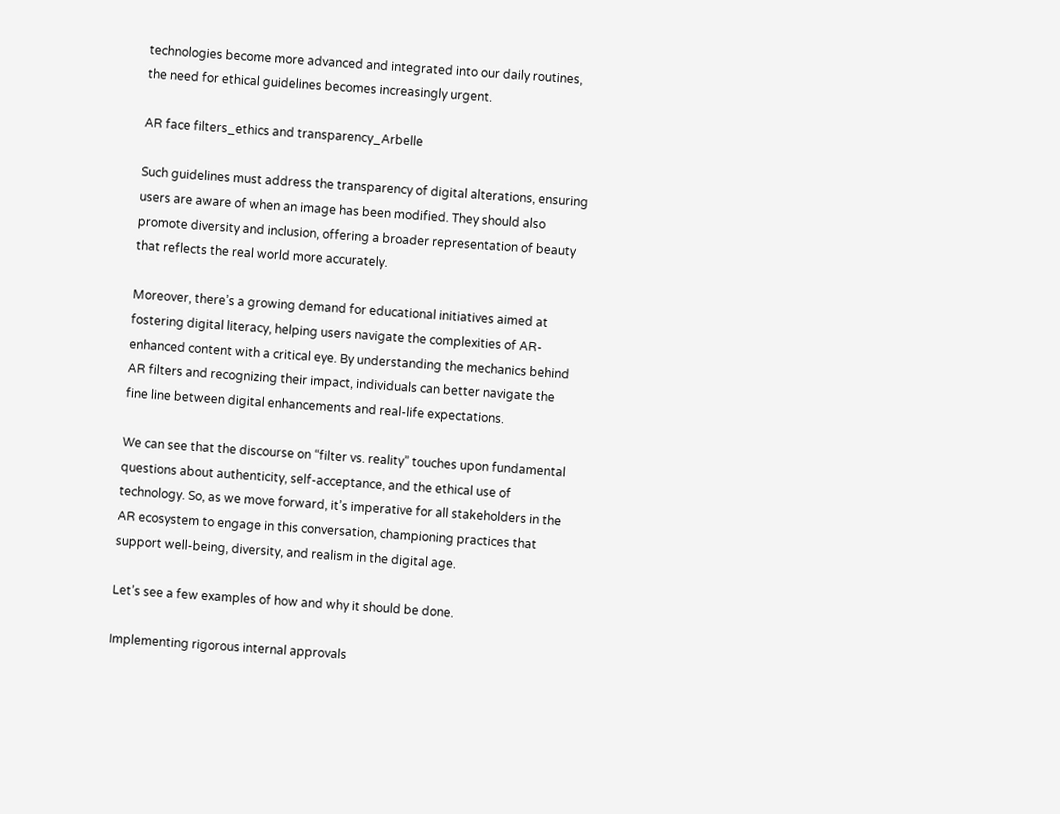technologies become more advanced and integrated into our daily routines, the need for ethical guidelines becomes increasingly urgent.

AR face filters_ethics and transparency_Arbelle

Such guidelines must address the transparency of digital alterations, ensuring users are aware of when an image has been modified. They should also promote diversity and inclusion, offering a broader representation of beauty that reflects the real world more accurately.

Moreover, there’s a growing demand for educational initiatives aimed at fostering digital literacy, helping users navigate the complexities of AR-enhanced content with a critical eye. By understanding the mechanics behind AR filters and recognizing their impact, individuals can better navigate the fine line between digital enhancements and real-life expectations.

We can see that the discourse on “filter vs. reality” touches upon fundamental questions about authenticity, self-acceptance, and the ethical use of technology. So, as we move forward, it’s imperative for all stakeholders in the AR ecosystem to engage in this conversation, championing practices that support well-being, diversity, and realism in the digital age.

Let’s see a few examples of how and why it should be done.

Implementing rigorous internal approvals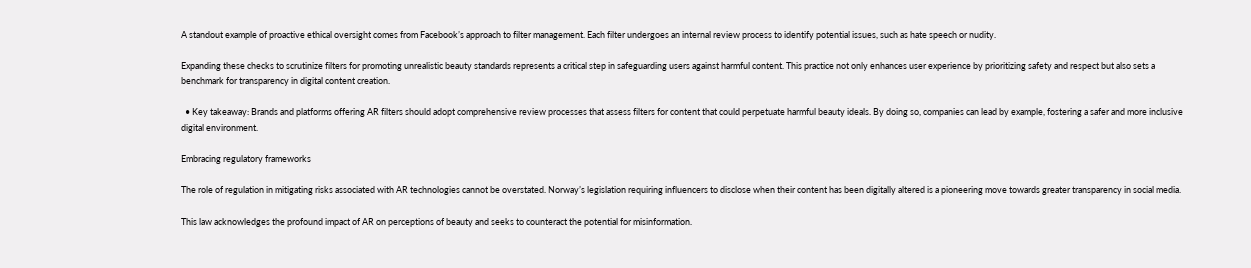A standout example of proactive ethical oversight comes from Facebook’s approach to filter management. Each filter undergoes an internal review process to identify potential issues, such as hate speech or nudity.

Expanding these checks to scrutinize filters for promoting unrealistic beauty standards represents a critical step in safeguarding users against harmful content. This practice not only enhances user experience by prioritizing safety and respect but also sets a benchmark for transparency in digital content creation.

  • Key takeaway: Brands and platforms offering AR filters should adopt comprehensive review processes that assess filters for content that could perpetuate harmful beauty ideals. By doing so, companies can lead by example, fostering a safer and more inclusive digital environment.

Embracing regulatory frameworks

The role of regulation in mitigating risks associated with AR technologies cannot be overstated. Norway’s legislation requiring influencers to disclose when their content has been digitally altered is a pioneering move towards greater transparency in social media.

This law acknowledges the profound impact of AR on perceptions of beauty and seeks to counteract the potential for misinformation.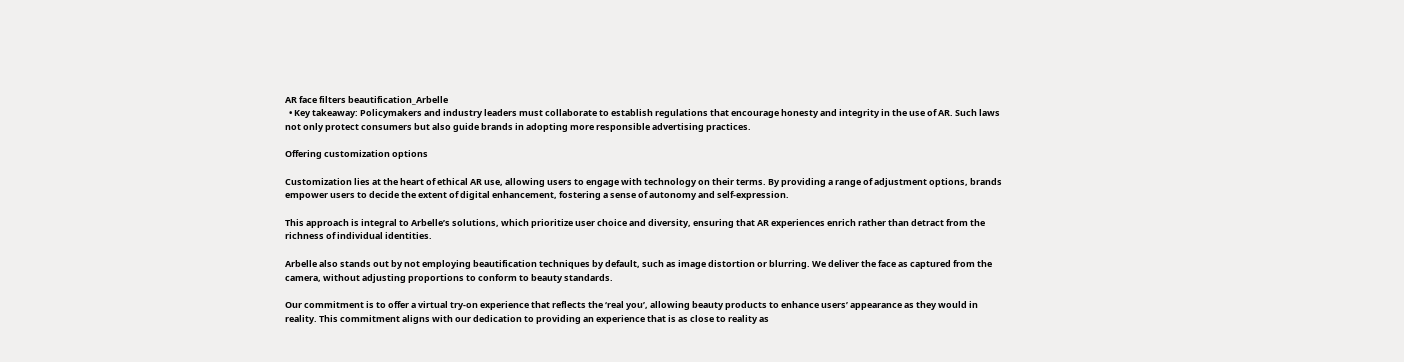AR face filters beautification_Arbelle
  • Key takeaway: Policymakers and industry leaders must collaborate to establish regulations that encourage honesty and integrity in the use of AR. Such laws not only protect consumers but also guide brands in adopting more responsible advertising practices.

Offering customization options

Customization lies at the heart of ethical AR use, allowing users to engage with technology on their terms. By providing a range of adjustment options, brands empower users to decide the extent of digital enhancement, fostering a sense of autonomy and self-expression.

This approach is integral to Arbelle’s solutions, which prioritize user choice and diversity, ensuring that AR experiences enrich rather than detract from the richness of individual identities.

Arbelle also stands out by not employing beautification techniques by default, such as image distortion or blurring. We deliver the face as captured from the camera, without adjusting proportions to conform to beauty standards.

Our commitment is to offer a virtual try-on experience that reflects the ‘real you’, allowing beauty products to enhance users’ appearance as they would in reality. This commitment aligns with our dedication to providing an experience that is as close to reality as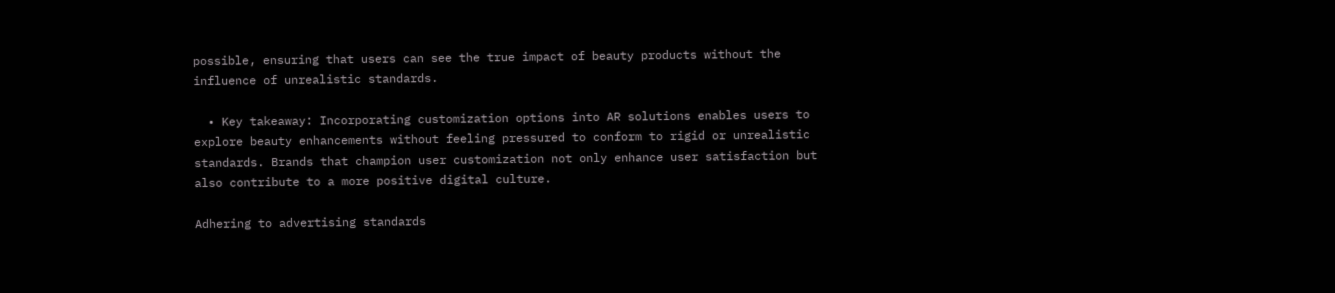possible, ensuring that users can see the true impact of beauty products without the influence of unrealistic standards.

  • Key takeaway: Incorporating customization options into AR solutions enables users to explore beauty enhancements without feeling pressured to conform to rigid or unrealistic standards. Brands that champion user customization not only enhance user satisfaction but also contribute to a more positive digital culture.

Adhering to advertising standards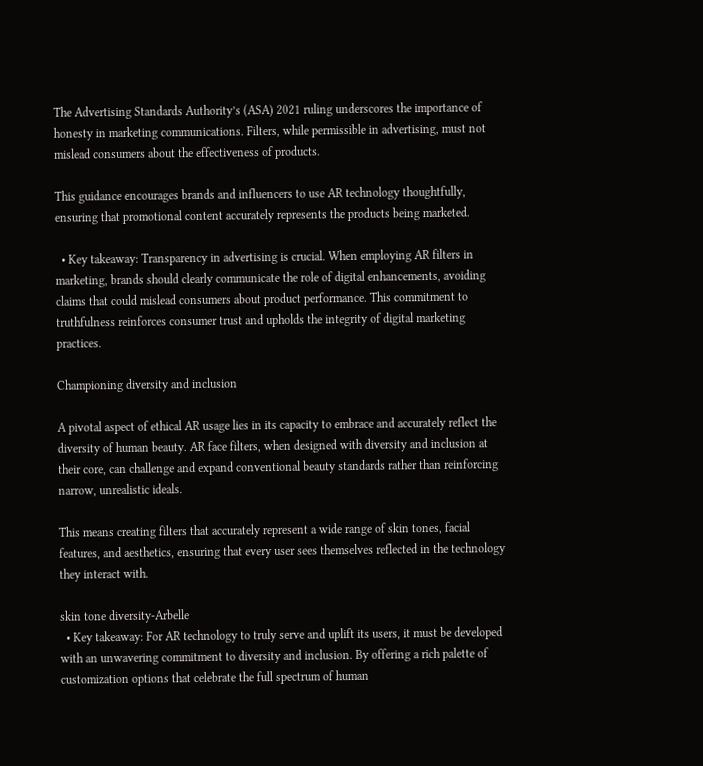The Advertising Standards Authority’s (ASA) 2021 ruling underscores the importance of honesty in marketing communications. Filters, while permissible in advertising, must not mislead consumers about the effectiveness of products.

This guidance encourages brands and influencers to use AR technology thoughtfully, ensuring that promotional content accurately represents the products being marketed.

  • Key takeaway: Transparency in advertising is crucial. When employing AR filters in marketing, brands should clearly communicate the role of digital enhancements, avoiding claims that could mislead consumers about product performance. This commitment to truthfulness reinforces consumer trust and upholds the integrity of digital marketing practices.

Championing diversity and inclusion

A pivotal aspect of ethical AR usage lies in its capacity to embrace and accurately reflect the diversity of human beauty. AR face filters, when designed with diversity and inclusion at their core, can challenge and expand conventional beauty standards rather than reinforcing narrow, unrealistic ideals.

This means creating filters that accurately represent a wide range of skin tones, facial features, and aesthetics, ensuring that every user sees themselves reflected in the technology they interact with.

skin tone diversity-Arbelle
  • Key takeaway: For AR technology to truly serve and uplift its users, it must be developed with an unwavering commitment to diversity and inclusion. By offering a rich palette of customization options that celebrate the full spectrum of human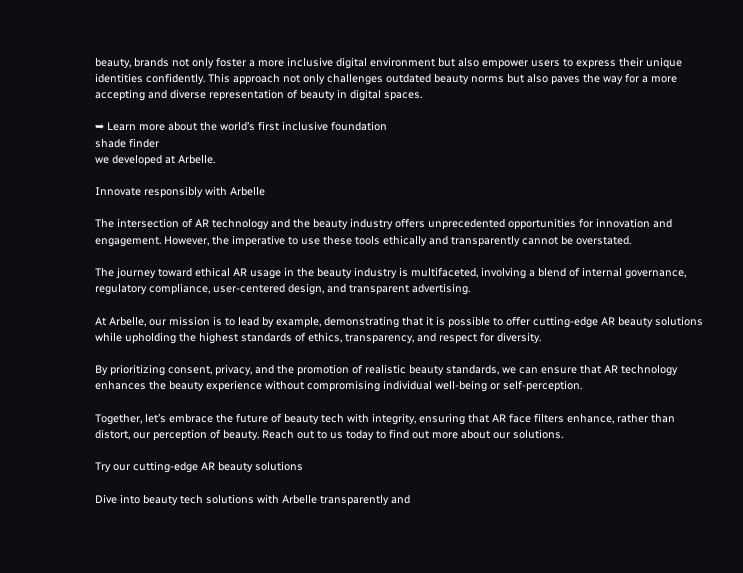beauty, brands not only foster a more inclusive digital environment but also empower users to express their unique identities confidently. This approach not only challenges outdated beauty norms but also paves the way for a more accepting and diverse representation of beauty in digital spaces.

➥ Learn more about the world’s first inclusive foundation
shade finder
we developed at Arbelle.

Innovate responsibly with Arbelle

The intersection of AR technology and the beauty industry offers unprecedented opportunities for innovation and engagement. However, the imperative to use these tools ethically and transparently cannot be overstated.

The journey toward ethical AR usage in the beauty industry is multifaceted, involving a blend of internal governance, regulatory compliance, user-centered design, and transparent advertising.

At Arbelle, our mission is to lead by example, demonstrating that it is possible to offer cutting-edge AR beauty solutions while upholding the highest standards of ethics, transparency, and respect for diversity.

By prioritizing consent, privacy, and the promotion of realistic beauty standards, we can ensure that AR technology enhances the beauty experience without compromising individual well-being or self-perception.

Together, let’s embrace the future of beauty tech with integrity, ensuring that AR face filters enhance, rather than distort, our perception of beauty. Reach out to us today to find out more about our solutions.

Try our cutting-edge AR beauty solutions

Dive into beauty tech solutions with Arbelle transparently and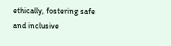ethically, fostering safe and inclusive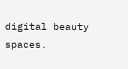digital beauty spaces.